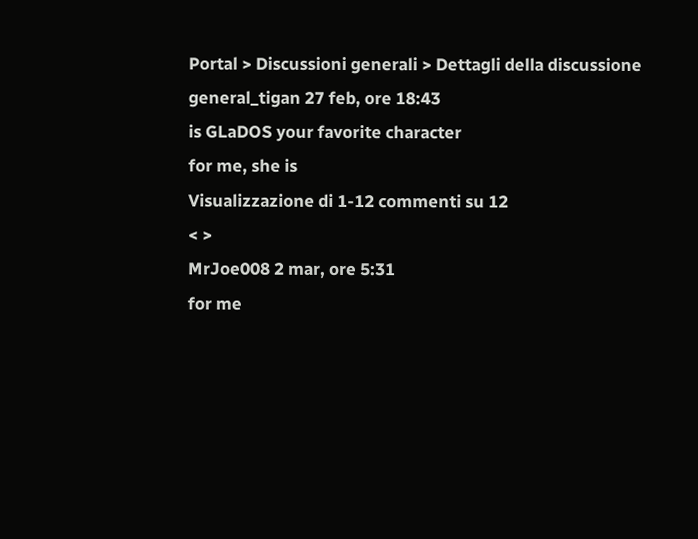Portal > Discussioni generali > Dettagli della discussione
general_tigan 27 feb, ore 18:43
is GLaDOS your favorite character
for me, she is
Visualizzazione di 1-12 commenti su 12
< >
MrJoe008 2 mar, ore 5:31
for me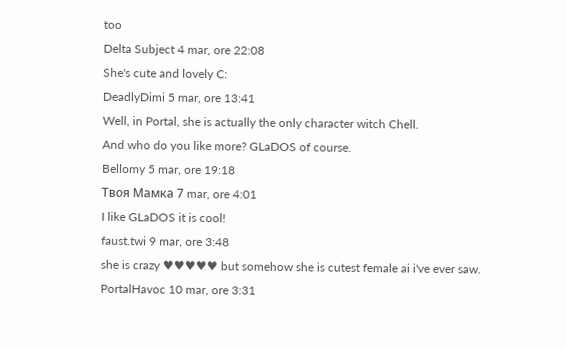too
Delta Subject 4 mar, ore 22:08
She's cute and lovely C:
DeadlyDimi 5 mar, ore 13:41
Well, in Portal, she is actually the only character witch Chell.
And who do you like more? GLaDOS of course.
Bellomy 5 mar, ore 19:18
Твоя Мамка 7 mar, ore 4:01
I like GLaDOS it is cool!
faust.twi 9 mar, ore 3:48
she is crazy ♥♥♥♥♥ but somehow she is cutest female ai i've ever saw.
PortalHavoc 10 mar, ore 3:31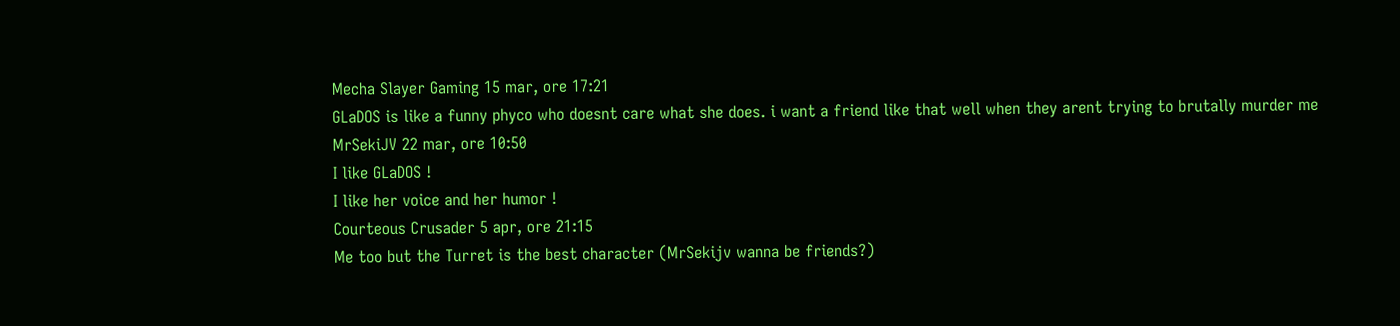Mecha Slayer Gaming 15 mar, ore 17:21
GLaDOS is like a funny phyco who doesnt care what she does. i want a friend like that well when they arent trying to brutally murder me
MrSekiJV 22 mar, ore 10:50
I like GLaDOS !
I like her voice and her humor !
Courteous Crusader 5 apr, ore 21:15
Me too but the Turret is the best character (MrSekijv wanna be friends?)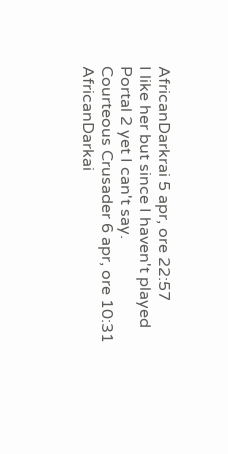AfricanDarkrai 5 apr, ore 22:57
I like her but since I haven't played Portal 2 yet I can't say.
Courteous Crusader 6 apr, ore 10:31
AfricanDarkai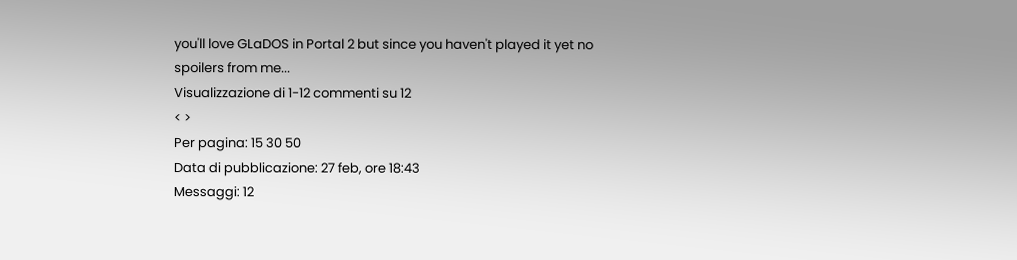you'll love GLaDOS in Portal 2 but since you haven't played it yet no spoilers from me...
Visualizzazione di 1-12 commenti su 12
< >
Per pagina: 15 30 50
Data di pubblicazione: 27 feb, ore 18:43
Messaggi: 12